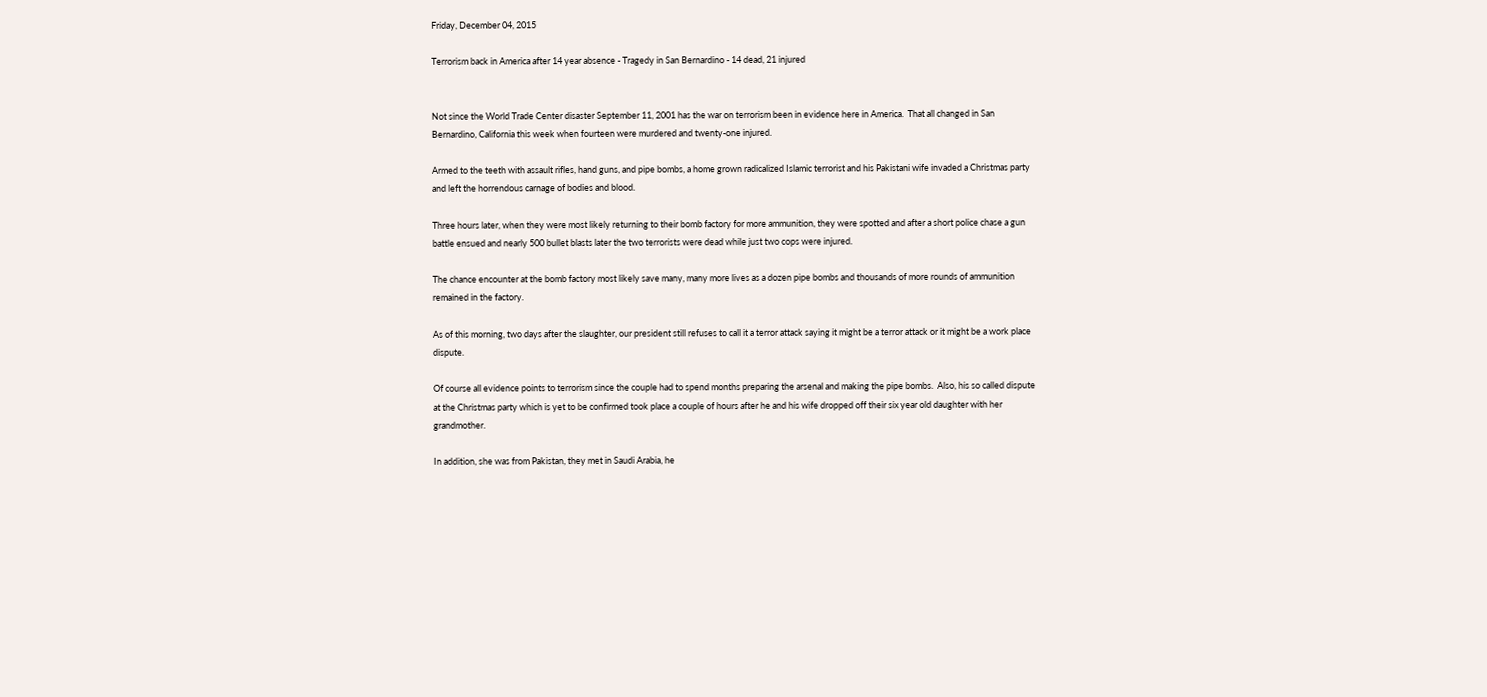Friday, December 04, 2015

Terrorism back in America after 14 year absence - Tragedy in San Bernardino - 14 dead, 21 injured


Not since the World Trade Center disaster September 11, 2001 has the war on terrorism been in evidence here in America.  That all changed in San Bernardino, California this week when fourteen were murdered and twenty-one injured.

Armed to the teeth with assault rifles, hand guns, and pipe bombs, a home grown radicalized Islamic terrorist and his Pakistani wife invaded a Christmas party and left the horrendous carnage of bodies and blood.

Three hours later, when they were most likely returning to their bomb factory for more ammunition, they were spotted and after a short police chase a gun battle ensued and nearly 500 bullet blasts later the two terrorists were dead while just two cops were injured.

The chance encounter at the bomb factory most likely save many, many more lives as a dozen pipe bombs and thousands of more rounds of ammunition remained in the factory.

As of this morning, two days after the slaughter, our president still refuses to call it a terror attack saying it might be a terror attack or it might be a work place dispute.

Of course all evidence points to terrorism since the couple had to spend months preparing the arsenal and making the pipe bombs.  Also, his so called dispute at the Christmas party which is yet to be confirmed took place a couple of hours after he and his wife dropped off their six year old daughter with her grandmother.

In addition, she was from Pakistan, they met in Saudi Arabia, he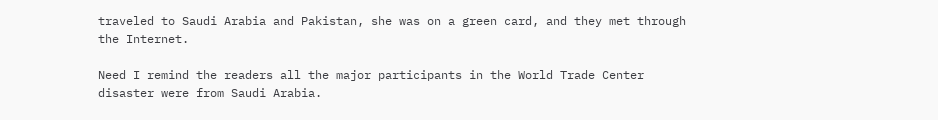traveled to Saudi Arabia and Pakistan, she was on a green card, and they met through the Internet.

Need I remind the readers all the major participants in the World Trade Center disaster were from Saudi Arabia.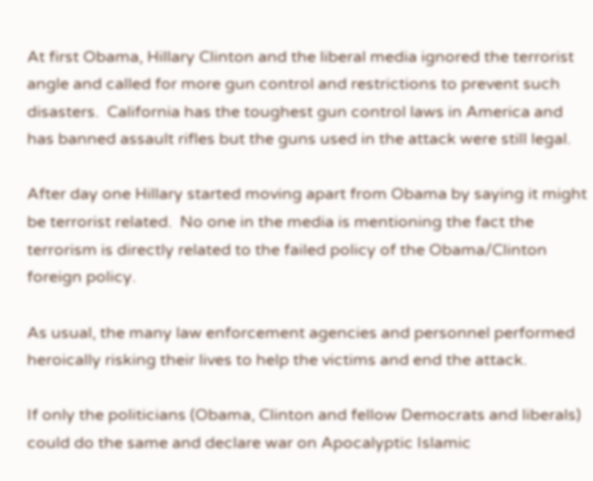At first Obama, Hillary Clinton and the liberal media ignored the terrorist angle and called for more gun control and restrictions to prevent such disasters.  California has the toughest gun control laws in America and has banned assault rifles but the guns used in the attack were still legal.

After day one Hillary started moving apart from Obama by saying it might be terrorist related.  No one in the media is mentioning the fact the terrorism is directly related to the failed policy of the Obama/Clinton foreign policy.

As usual, the many law enforcement agencies and personnel performed heroically risking their lives to help the victims and end the attack.

If only the politicians (Obama, Clinton and fellow Democrats and liberals) could do the same and declare war on Apocalyptic Islamic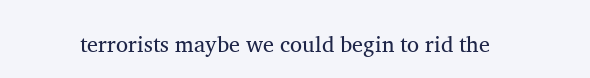terrorists maybe we could begin to rid the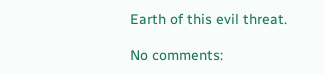Earth of this evil threat.

No comments: